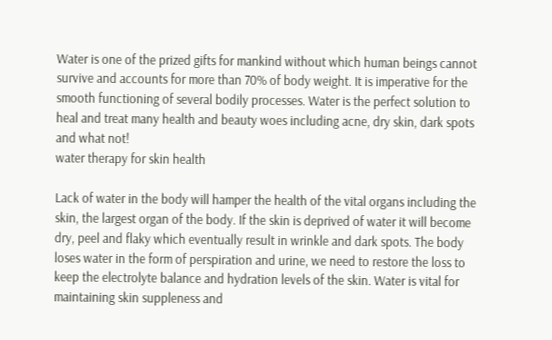Water is one of the prized gifts for mankind without which human beings cannot survive and accounts for more than 70% of body weight. It is imperative for the smooth functioning of several bodily processes. Water is the perfect solution to heal and treat many health and beauty woes including acne, dry skin, dark spots and what not!
water therapy for skin health

Lack of water in the body will hamper the health of the vital organs including the skin, the largest organ of the body. If the skin is deprived of water it will become dry, peel and flaky which eventually result in wrinkle and dark spots. The body loses water in the form of perspiration and urine, we need to restore the loss to keep the electrolyte balance and hydration levels of the skin. Water is vital for maintaining skin suppleness and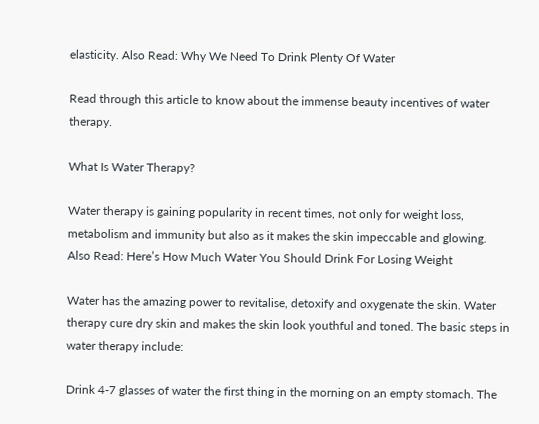elasticity. Also Read: Why We Need To Drink Plenty Of Water

Read through this article to know about the immense beauty incentives of water therapy.

What Is Water Therapy?

Water therapy is gaining popularity in recent times, not only for weight loss, metabolism and immunity but also as it makes the skin impeccable and glowing. Also Read: Here’s How Much Water You Should Drink For Losing Weight

Water has the amazing power to revitalise, detoxify and oxygenate the skin. Water therapy cure dry skin and makes the skin look youthful and toned. The basic steps in water therapy include:

Drink 4-7 glasses of water the first thing in the morning on an empty stomach. The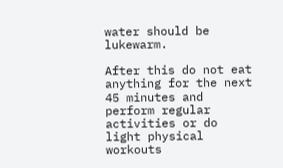water should be lukewarm.

After this do not eat anything for the next 45 minutes and perform regular activities or do light physical workouts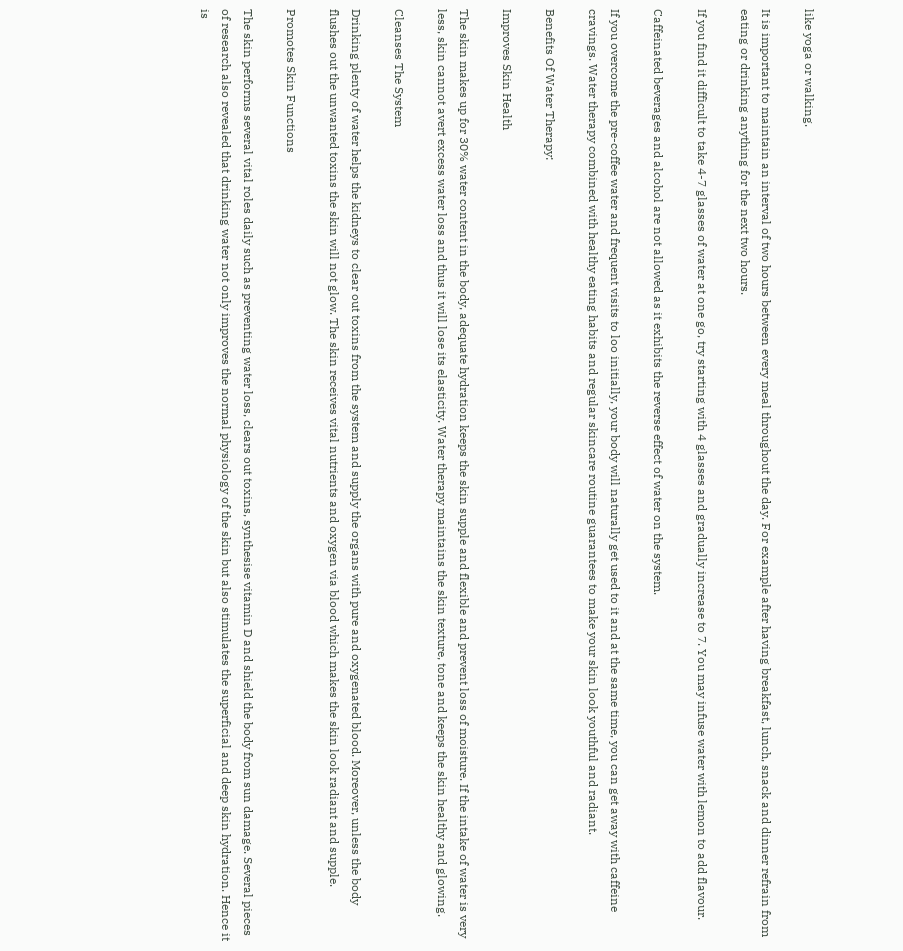like yoga or walking.

It is important to maintain an interval of two hours between every meal throughout the day. For example after having breakfast, lunch, snack and dinner refrain from eating or drinking anything for the next two hours.

If you find it difficult to take 4-7 glasses of water at one go, try starting with 4 glasses and gradually increase to 7. You may infuse water with lemon to add flavour.

Caffeinated beverages and alcohol are not allowed as it exhibits the reverse effect of water on the system.

If you overcome the pre-coffee water and frequent visits to loo initially, your body will naturally get used to it and at the same time, you can get away with caffeine cravings. Water therapy combined with healthy eating habits and regular skincare routine guarantees to make your skin look youthful and radiant.

Benefits Of Water Therapy:

Improves Skin Health

The skin makes up for 30% water content in the body, adequate hydration keeps the skin supple and flexible and prevent loss of moisture. If the intake of water is very less, skin cannot avert excess water loss and thus it will lose its elasticity. Water therapy maintains the skin texture, tone and keeps the skin healthy and glowing.

Cleanses The System

Drinking plenty of water helps the kidneys to clear out toxins from the system and supply the organs with pure and oxygenated blood. Moreover, unless the body flushes out the unwanted toxins the skin will not glow. The skin receives vital nutrients and oxygen via blood which makes the skin look radiant and supple.

Promotes Skin Functions

The skin performs several vital roles daily such as preventing water loss, clears out toxins, synthesise vitamin D and shield the body from sun damage. Several pieces of research also revealed that drinking water not only improves the normal physiology of the skin but also stimulates the superficial and deep skin hydration. Hence it is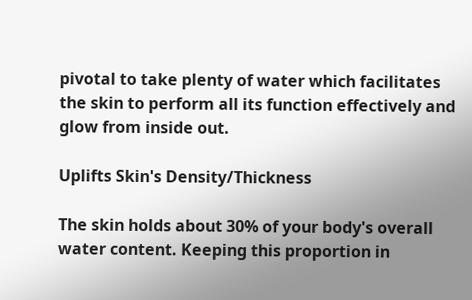pivotal to take plenty of water which facilitates the skin to perform all its function effectively and glow from inside out.

Uplifts Skin's Density/Thickness

The skin holds about 30% of your body's overall water content. Keeping this proportion in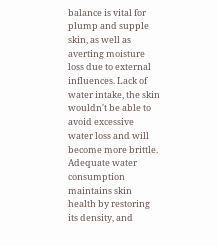balance is vital for plump and supple skin, as well as averting moisture loss due to external influences. Lack of water intake, the skin wouldn't be able to avoid excessive water loss and will become more brittle. Adequate water consumption maintains skin health by restoring its density, and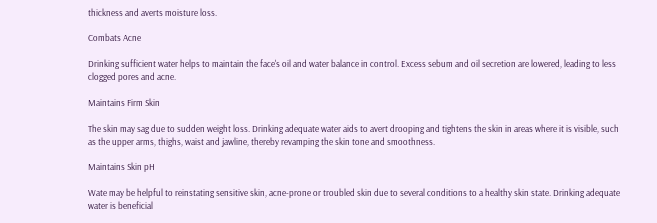thickness and averts moisture loss.

Combats Acne

Drinking sufficient water helps to maintain the face's oil and water balance in control. Excess sebum and oil secretion are lowered, leading to less clogged pores and acne.

Maintains Firm Skin

The skin may sag due to sudden weight loss. Drinking adequate water aids to avert drooping and tightens the skin in areas where it is visible, such as the upper arms, thighs, waist and jawline, thereby revamping the skin tone and smoothness.

Maintains Skin pH

Wate may be helpful to reinstating sensitive skin, acne-prone or troubled skin due to several conditions to a healthy skin state. Drinking adequate water is beneficial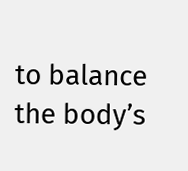to balance the body’s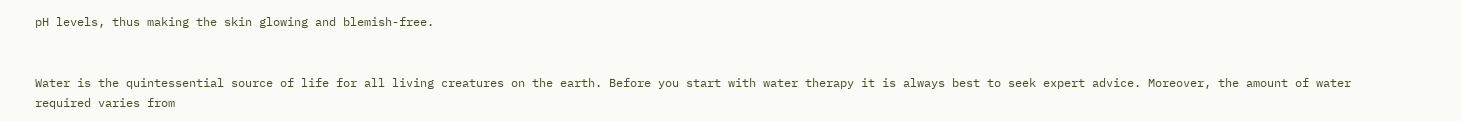pH levels, thus making the skin glowing and blemish-free.


Water is the quintessential source of life for all living creatures on the earth. Before you start with water therapy it is always best to seek expert advice. Moreover, the amount of water required varies from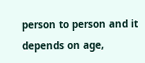person to person and it depends on age,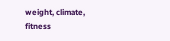weight, climate, fitness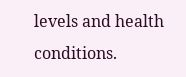levels and health conditions.